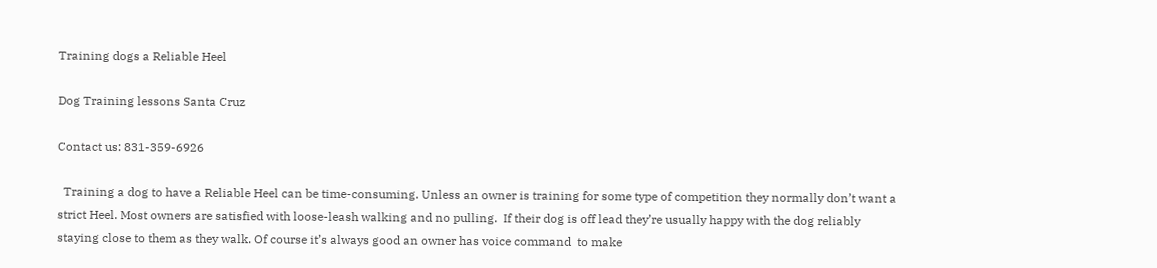Training dogs a Reliable Heel

Dog Training lessons Santa Cruz

Contact us: 831-359-6926

  Training a dog to have a Reliable Heel can be time-consuming. Unless an owner is training for some type of competition they normally don’t want a strict Heel. Most owners are satisfied with loose-leash walking and no pulling.  If their dog is off lead they’re usually happy with the dog reliably staying close to them as they walk. Of course it’s always good an owner has voice command  to make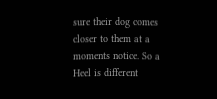sure their dog comes closer to them at a moments notice. So a Heel is different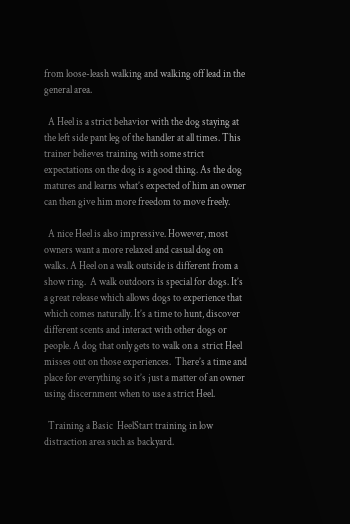from loose-leash walking and walking off lead in the general area.

  A Heel is a strict behavior with the dog staying at the left side pant leg of the handler at all times. This trainer believes training with some strict expectations on the dog is a good thing. As the dog matures and learns what’s expected of him an owner can then give him more freedom to move freely.

  A nice Heel is also impressive. However, most owners want a more relaxed and casual dog on walks. A Heel on a walk outside is different from a show ring.  A walk outdoors is special for dogs. It’s a great release which allows dogs to experience that which comes naturally. It’s a time to hunt, discover different scents and interact with other dogs or people. A dog that only gets to walk on a  strict Heel misses out on those experiences.  There’s a time and place for everything so it’s just a matter of an owner using discernment when to use a strict Heel.

  Training a Basic  HeelStart training in low distraction area such as backyard.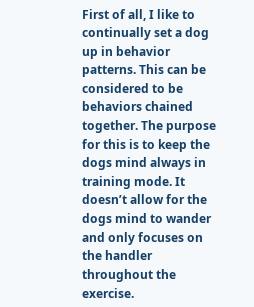First of all, I like to continually set a dog up in behavior patterns. This can be considered to be behaviors chained together. The purpose for this is to keep the dogs mind always in training mode. It doesn’t allow for the dogs mind to wander and only focuses on the handler throughout the exercise.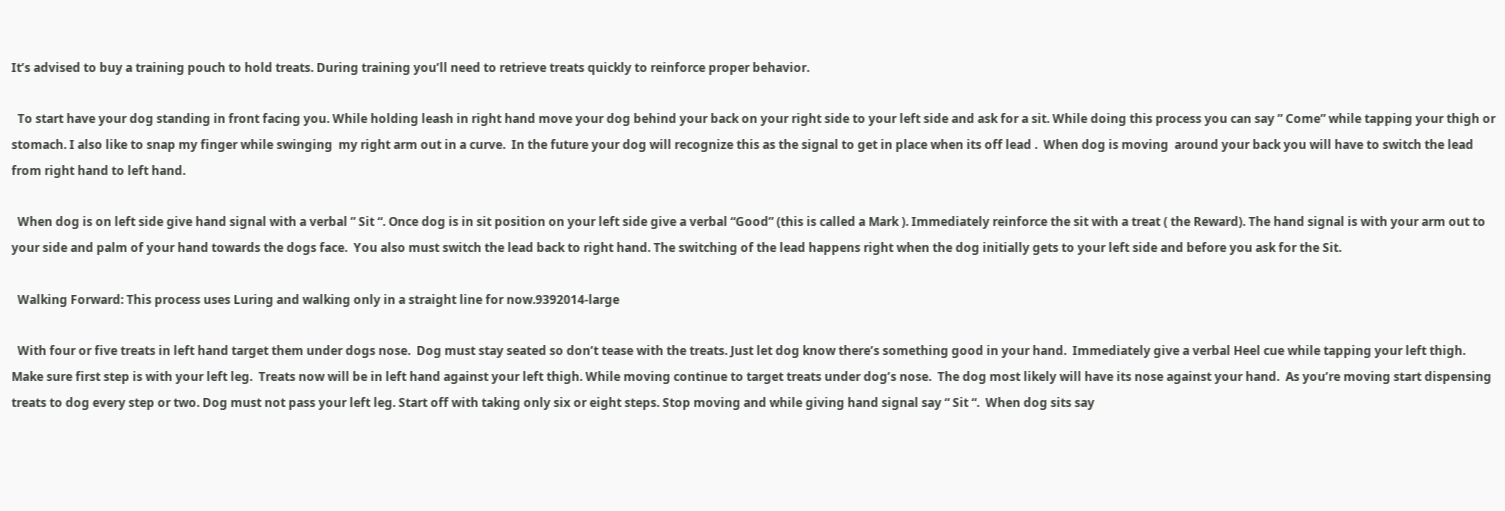It’s advised to buy a training pouch to hold treats. During training you’ll need to retrieve treats quickly to reinforce proper behavior.

  To start have your dog standing in front facing you. While holding leash in right hand move your dog behind your back on your right side to your left side and ask for a sit. While doing this process you can say ” Come” while tapping your thigh or stomach. I also like to snap my finger while swinging  my right arm out in a curve.  In the future your dog will recognize this as the signal to get in place when its off lead .  When dog is moving  around your back you will have to switch the lead from right hand to left hand.

  When dog is on left side give hand signal with a verbal ” Sit “. Once dog is in sit position on your left side give a verbal “Good” (this is called a Mark ). Immediately reinforce the sit with a treat ( the Reward). The hand signal is with your arm out to your side and palm of your hand towards the dogs face.  You also must switch the lead back to right hand. The switching of the lead happens right when the dog initially gets to your left side and before you ask for the Sit.

  Walking Forward: This process uses Luring and walking only in a straight line for now.9392014-large

  With four or five treats in left hand target them under dogs nose.  Dog must stay seated so don’t tease with the treats. Just let dog know there’s something good in your hand.  Immediately give a verbal Heel cue while tapping your left thigh. Make sure first step is with your left leg.  Treats now will be in left hand against your left thigh. While moving continue to target treats under dog’s nose.  The dog most likely will have its nose against your hand.  As you’re moving start dispensing treats to dog every step or two. Dog must not pass your left leg. Start off with taking only six or eight steps. Stop moving and while giving hand signal say “ Sit “.  When dog sits say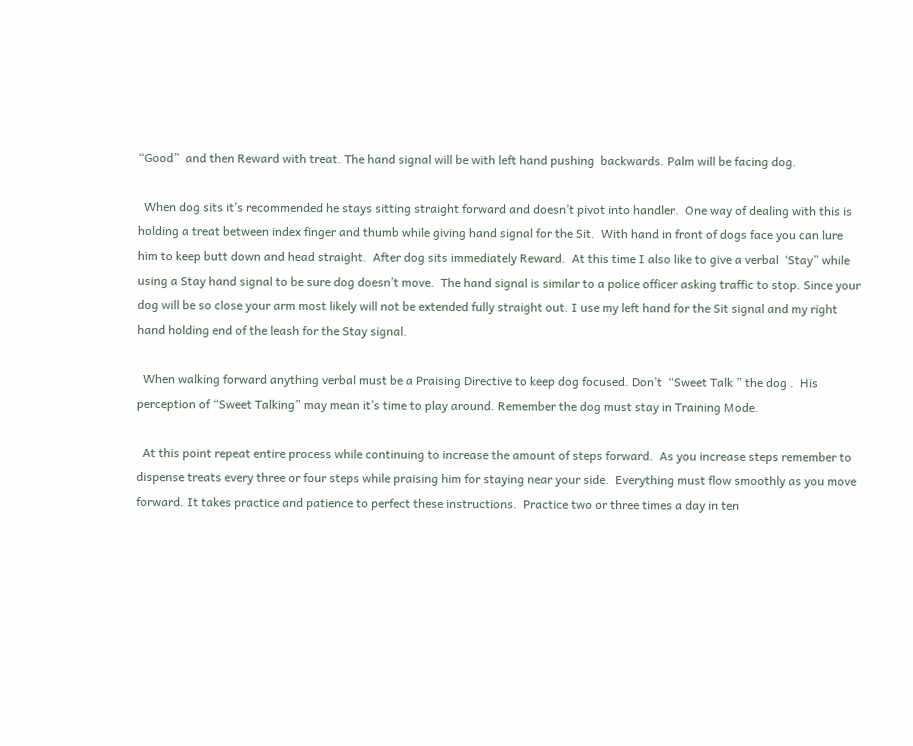“Good”  and then Reward with treat. The hand signal will be with left hand pushing  backwards. Palm will be facing dog.

  When dog sits it’s recommended he stays sitting straight forward and doesn’t pivot into handler.  One way of dealing with this is holding a treat between index finger and thumb while giving hand signal for the Sit.  With hand in front of dogs face you can lure him to keep butt down and head straight.  After dog sits immediately Reward.  At this time I also like to give a verbal  ‘Stay” while using a Stay hand signal to be sure dog doesn’t move.  The hand signal is similar to a police officer asking traffic to stop. Since your dog will be so close your arm most likely will not be extended fully straight out. I use my left hand for the Sit signal and my right hand holding end of the leash for the Stay signal.

  When walking forward anything verbal must be a Praising Directive to keep dog focused. Don’t  “Sweet Talk ” the dog .  His perception of “Sweet Talking” may mean it’s time to play around. Remember the dog must stay in Training Mode.

  At this point repeat entire process while continuing to increase the amount of steps forward.  As you increase steps remember to dispense treats every three or four steps while praising him for staying near your side.  Everything must flow smoothly as you move forward. It takes practice and patience to perfect these instructions.  Practice two or three times a day in ten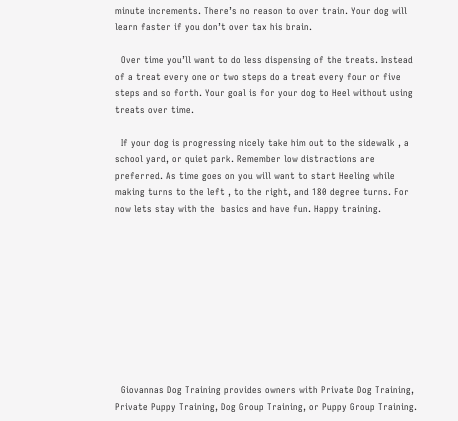minute increments. There’s no reason to over train. Your dog will learn faster if you don’t over tax his brain.

  Over time you’ll want to do less dispensing of the treats. Instead of a treat every one or two steps do a treat every four or five steps and so forth. Your goal is for your dog to Heel without using treats over time.

  If your dog is progressing nicely take him out to the sidewalk , a school yard, or quiet park. Remember low distractions are preferred. As time goes on you will want to start Heeling while making turns to the left , to the right, and 180 degree turns. For now lets stay with the  basics and have fun. Happy training.










  Giovannas Dog Training provides owners with Private Dog Training, Private Puppy Training, Dog Group Training, or Puppy Group Training.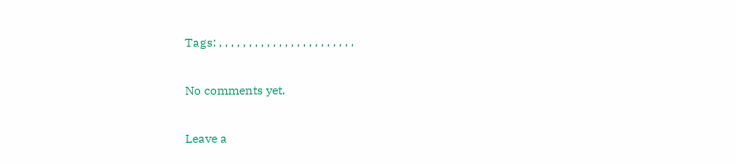Tags: , , , , , , , , , , , , , , , , , , , , , , ,

No comments yet.

Leave a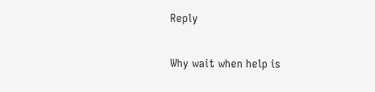Reply

Why wait when help is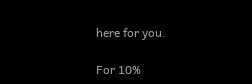here for you.

For 10%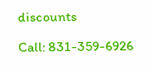discounts

Call: 831-359-6926